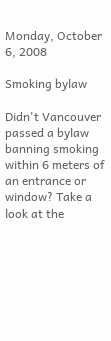Monday, October 6, 2008

Smoking bylaw

Didn't Vancouver passed a bylaw banning smoking within 6 meters of an entrance or window? Take a look at the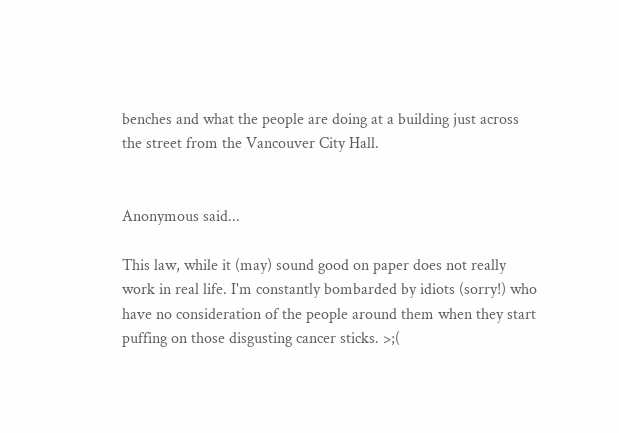benches and what the people are doing at a building just across the street from the Vancouver City Hall.


Anonymous said...

This law, while it (may) sound good on paper does not really work in real life. I'm constantly bombarded by idiots (sorry!) who have no consideration of the people around them when they start puffing on those disgusting cancer sticks. >;(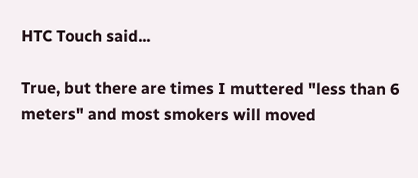HTC Touch said...

True, but there are times I muttered "less than 6 meters" and most smokers will moved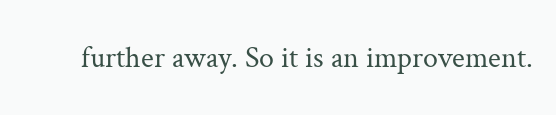further away. So it is an improvement.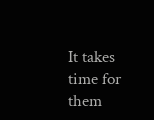It takes time for them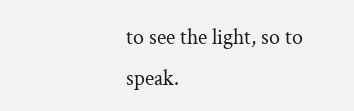to see the light, so to speak.